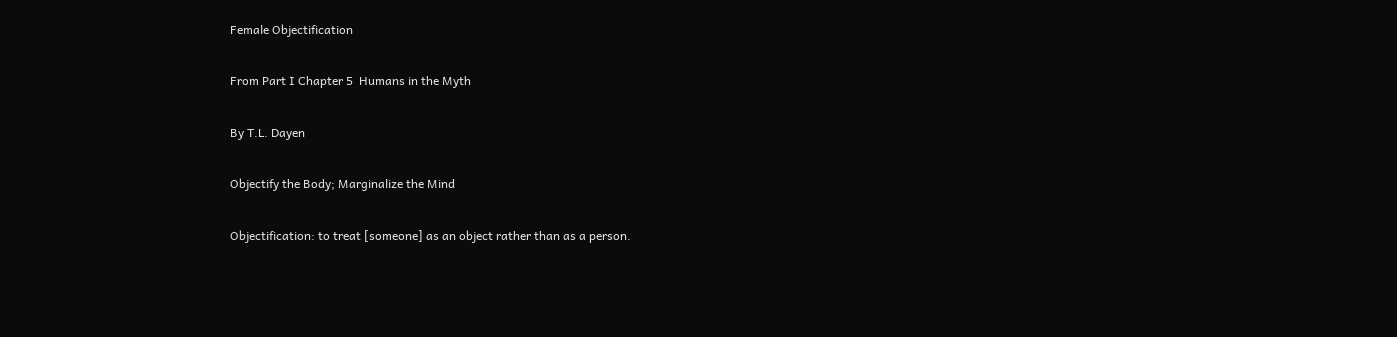Female Objectification

From Part I Chapter 5  Humans in the Myth

By T.L. Dayen

Objectify the Body; Marginalize the Mind

Objectification: to treat [someone] as an object rather than as a person.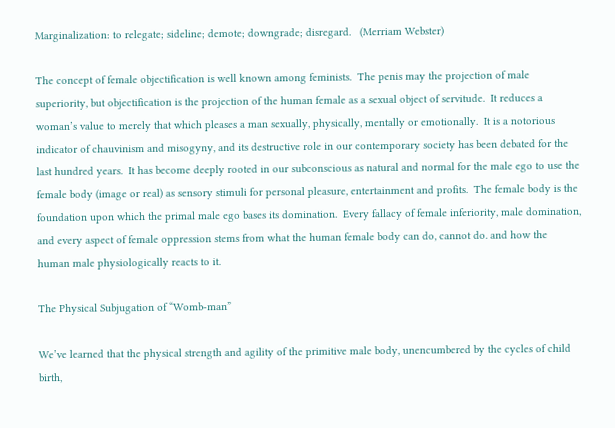Marginalization: to relegate; sideline; demote; downgrade; disregard.   (Merriam Webster)

The concept of female objectification is well known among feminists.  The penis may the projection of male superiority, but objectification is the projection of the human female as a sexual object of servitude.  It reduces a woman’s value to merely that which pleases a man sexually, physically, mentally or emotionally.  It is a notorious indicator of chauvinism and misogyny, and its destructive role in our contemporary society has been debated for the last hundred years.  It has become deeply rooted in our subconscious as natural and normal for the male ego to use the female body (image or real) as sensory stimuli for personal pleasure, entertainment and profits.  The female body is the foundation upon which the primal male ego bases its domination.  Every fallacy of female inferiority, male domination, and every aspect of female oppression stems from what the human female body can do, cannot do. and how the human male physiologically reacts to it.

The Physical Subjugation of “Womb-man”

We’ve learned that the physical strength and agility of the primitive male body, unencumbered by the cycles of child birth,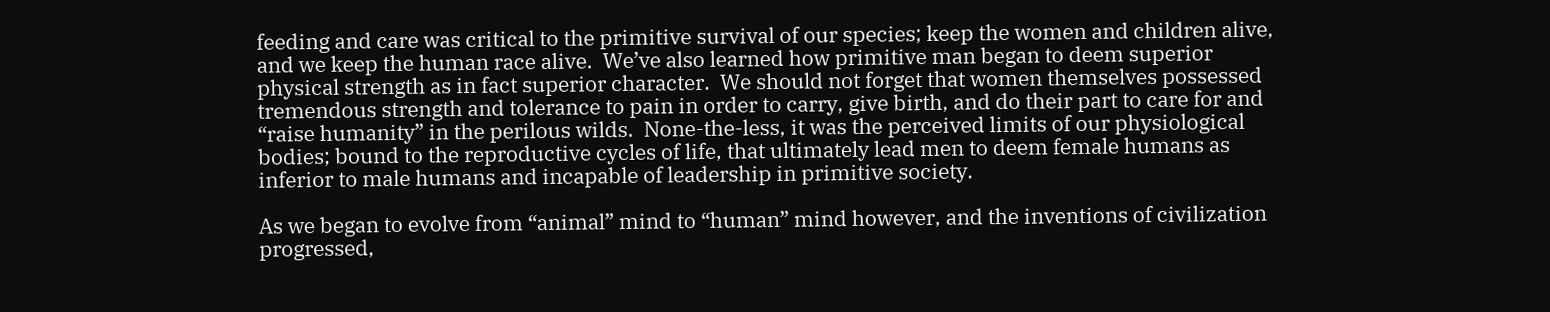feeding and care was critical to the primitive survival of our species; keep the women and children alive, and we keep the human race alive.  We’ve also learned how primitive man began to deem superior physical strength as in fact superior character.  We should not forget that women themselves possessed tremendous strength and tolerance to pain in order to carry, give birth, and do their part to care for and “raise humanity” in the perilous wilds.  None-the-less, it was the perceived limits of our physiological bodies; bound to the reproductive cycles of life, that ultimately lead men to deem female humans as inferior to male humans and incapable of leadership in primitive society.

As we began to evolve from “animal” mind to “human” mind however, and the inventions of civilization progressed,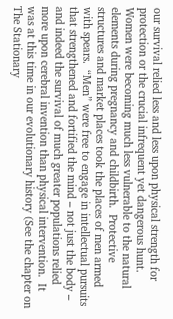our survival relied less and less upon physical strength for protection or the crucial infrequent yet dangerous hunt.  Women were becoming much less vulnerable to the natural elements during pregnancy and childbirth.  Protective structures and market places took the places of men armed with spears.  “Men” were free to engage in intellectual pursuits that strengthened and fortified the mind – not just the body – and indeed the survival of much greater populations relied more upon cerebral invention than physical intervention.  It was at this time in our evolutionary history (See the chapter on The Stationary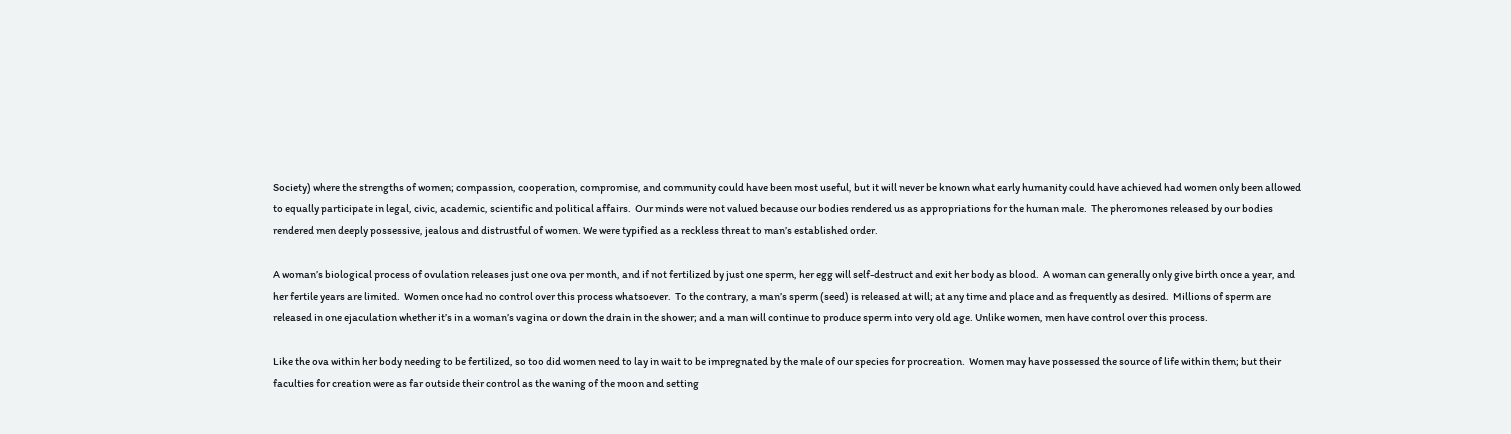Society) where the strengths of women; compassion, cooperation, compromise, and community could have been most useful, but it will never be known what early humanity could have achieved had women only been allowed to equally participate in legal, civic, academic, scientific and political affairs.  Our minds were not valued because our bodies rendered us as appropriations for the human male.  The pheromones released by our bodies rendered men deeply possessive, jealous and distrustful of women. We were typified as a reckless threat to man’s established order.

A woman’s biological process of ovulation releases just one ova per month, and if not fertilized by just one sperm, her egg will self-destruct and exit her body as blood.  A woman can generally only give birth once a year, and her fertile years are limited.  Women once had no control over this process whatsoever.  To the contrary, a man’s sperm (seed) is released at will; at any time and place and as frequently as desired.  Millions of sperm are released in one ejaculation whether it’s in a woman’s vagina or down the drain in the shower; and a man will continue to produce sperm into very old age. Unlike women, men have control over this process.

Like the ova within her body needing to be fertilized, so too did women need to lay in wait to be impregnated by the male of our species for procreation.  Women may have possessed the source of life within them; but their faculties for creation were as far outside their control as the waning of the moon and setting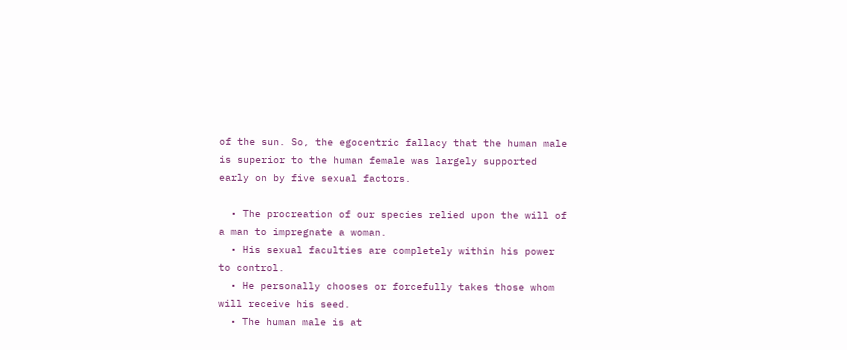of the sun. So, the egocentric fallacy that the human male is superior to the human female was largely supported early on by five sexual factors.

  • The procreation of our species relied upon the will of a man to impregnate a woman.
  • His sexual faculties are completely within his power to control.
  • He personally chooses or forcefully takes those whom will receive his seed.
  • The human male is at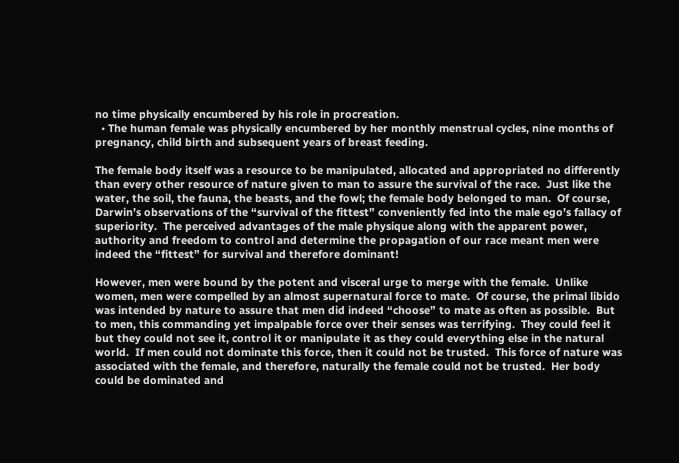no time physically encumbered by his role in procreation.
  • The human female was physically encumbered by her monthly menstrual cycles, nine months of pregnancy, child birth and subsequent years of breast feeding.

The female body itself was a resource to be manipulated, allocated and appropriated no differently than every other resource of nature given to man to assure the survival of the race.  Just like the water, the soil, the fauna, the beasts, and the fowl; the female body belonged to man.  Of course, Darwin’s observations of the “survival of the fittest” conveniently fed into the male ego’s fallacy of superiority.  The perceived advantages of the male physique along with the apparent power, authority and freedom to control and determine the propagation of our race meant men were indeed the “fittest” for survival and therefore dominant!

However, men were bound by the potent and visceral urge to merge with the female.  Unlike women, men were compelled by an almost supernatural force to mate.  Of course, the primal libido was intended by nature to assure that men did indeed “choose” to mate as often as possible.  But to men, this commanding yet impalpable force over their senses was terrifying.  They could feel it but they could not see it, control it or manipulate it as they could everything else in the natural world.  If men could not dominate this force, then it could not be trusted.  This force of nature was associated with the female, and therefore, naturally the female could not be trusted.  Her body could be dominated and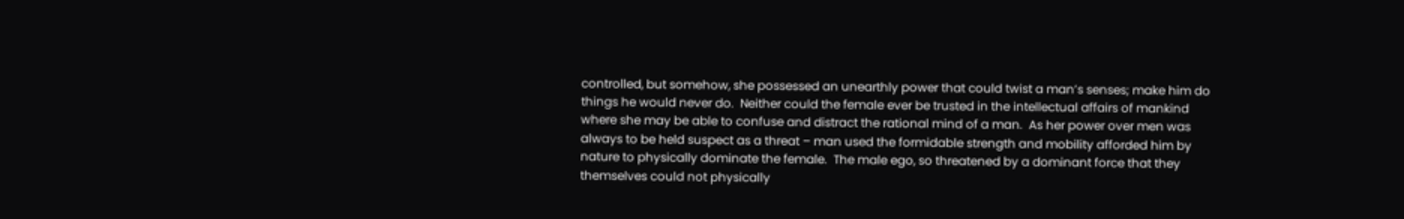controlled, but somehow, she possessed an unearthly power that could twist a man’s senses; make him do things he would never do.  Neither could the female ever be trusted in the intellectual affairs of mankind where she may be able to confuse and distract the rational mind of a man.  As her power over men was always to be held suspect as a threat – man used the formidable strength and mobility afforded him by nature to physically dominate the female.  The male ego, so threatened by a dominant force that they themselves could not physically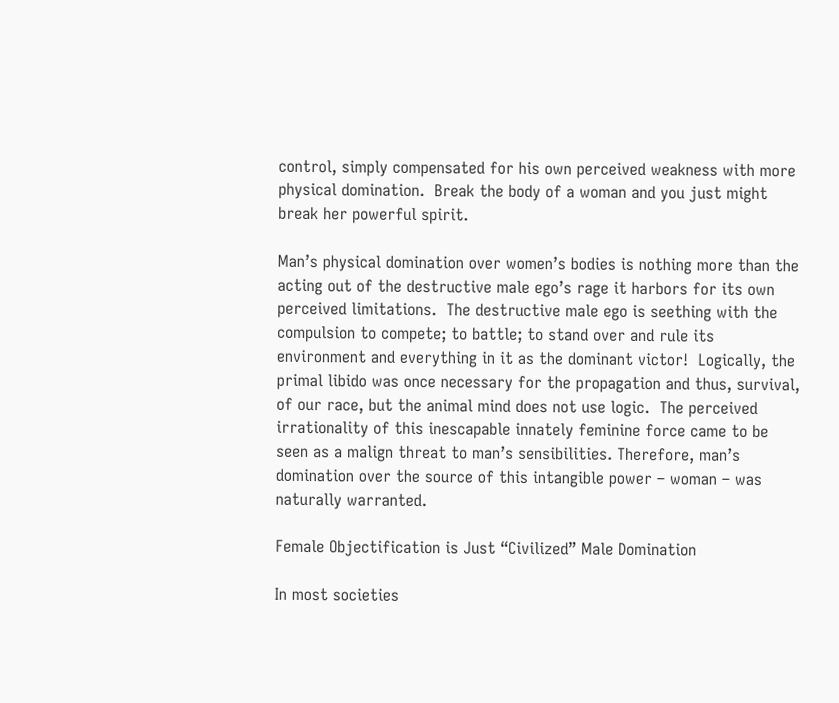control, simply compensated for his own perceived weakness with more physical domination.  Break the body of a woman and you just might break her powerful spirit.

Man’s physical domination over women’s bodies is nothing more than the acting out of the destructive male ego’s rage it harbors for its own perceived limitations.  The destructive male ego is seething with the compulsion to compete; to battle; to stand over and rule its environment and everything in it as the dominant victor!  Logically, the primal libido was once necessary for the propagation and thus, survival, of our race, but the animal mind does not use logic.  The perceived irrationality of this inescapable innately feminine force came to be seen as a malign threat to man’s sensibilities. Therefore, man’s domination over the source of this intangible power – woman – was naturally warranted.

Female Objectification is Just “Civilized” Male Domination

In most societies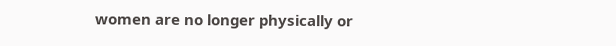women are no longer physically or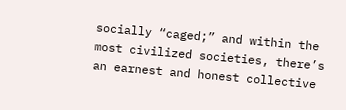socially “caged;” and within the most civilized societies, there’s an earnest and honest collective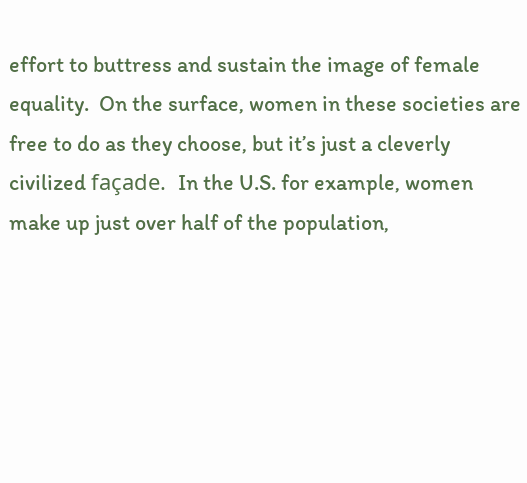effort to buttress and sustain the image of female equality.  On the surface, women in these societies are free to do as they choose, but it’s just a cleverly civilized façade.  In the U.S. for example, women make up just over half of the population,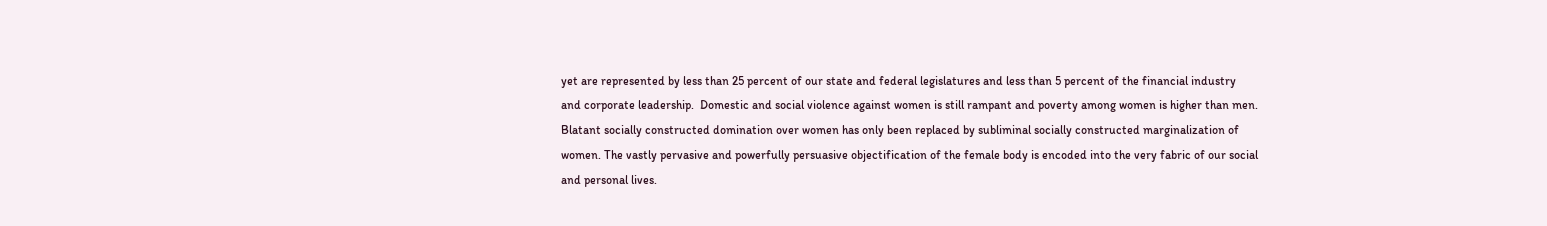yet are represented by less than 25 percent of our state and federal legislatures and less than 5 percent of the financial industry and corporate leadership.  Domestic and social violence against women is still rampant and poverty among women is higher than men.  Blatant socially constructed domination over women has only been replaced by subliminal socially constructed marginalization of women. The vastly pervasive and powerfully persuasive objectification of the female body is encoded into the very fabric of our social and personal lives.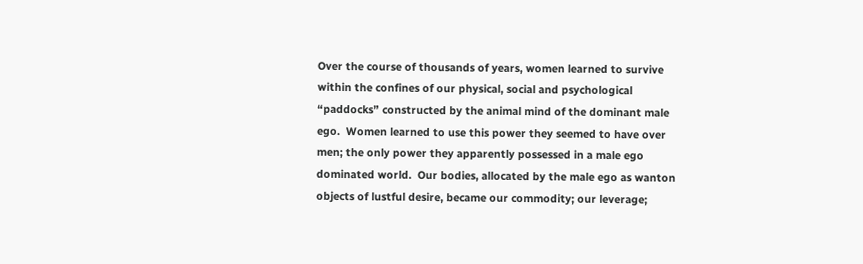Over the course of thousands of years, women learned to survive within the confines of our physical, social and psychological “paddocks” constructed by the animal mind of the dominant male ego.  Women learned to use this power they seemed to have over men; the only power they apparently possessed in a male ego dominated world.  Our bodies, allocated by the male ego as wanton objects of lustful desire, became our commodity; our leverage;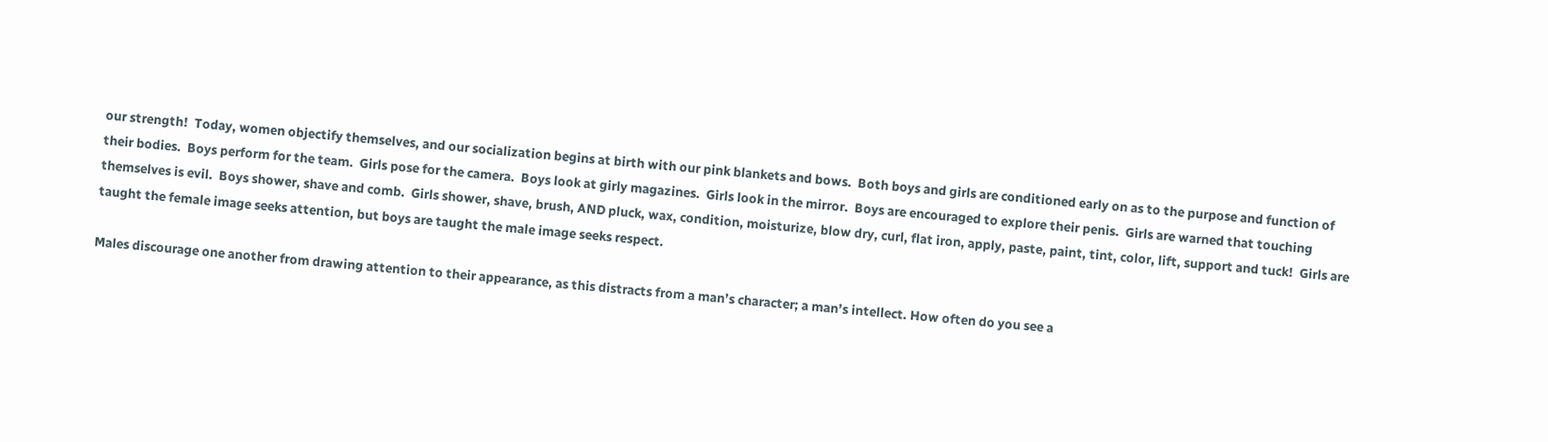our strength!  Today, women objectify themselves, and our socialization begins at birth with our pink blankets and bows.  Both boys and girls are conditioned early on as to the purpose and function of their bodies.  Boys perform for the team.  Girls pose for the camera.  Boys look at girly magazines.  Girls look in the mirror.  Boys are encouraged to explore their penis.  Girls are warned that touching themselves is evil.  Boys shower, shave and comb.  Girls shower, shave, brush, AND pluck, wax, condition, moisturize, blow dry, curl, flat iron, apply, paste, paint, tint, color, lift, support and tuck!  Girls are taught the female image seeks attention, but boys are taught the male image seeks respect.

Males discourage one another from drawing attention to their appearance, as this distracts from a man’s character; a man’s intellect. How often do you see a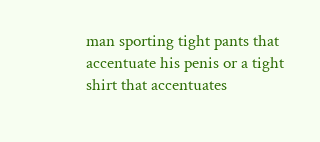man sporting tight pants that accentuate his penis or a tight shirt that accentuates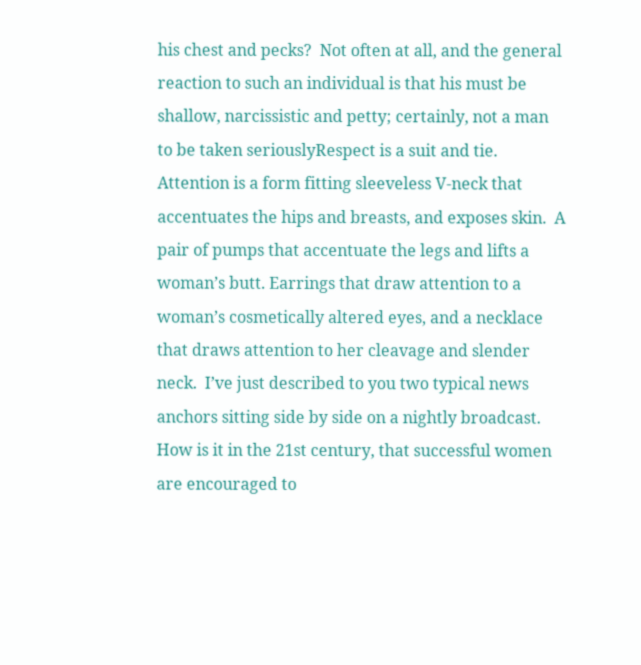his chest and pecks?  Not often at all, and the general reaction to such an individual is that his must be shallow, narcissistic and petty; certainly, not a man to be taken seriouslyRespect is a suit and tie.  Attention is a form fitting sleeveless V-neck that accentuates the hips and breasts, and exposes skin.  A pair of pumps that accentuate the legs and lifts a woman’s butt. Earrings that draw attention to a woman’s cosmetically altered eyes, and a necklace that draws attention to her cleavage and slender neck.  I’ve just described to you two typical news anchors sitting side by side on a nightly broadcast.  How is it in the 21st century, that successful women are encouraged to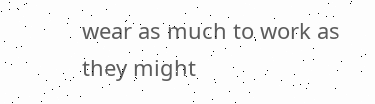wear as much to work as they might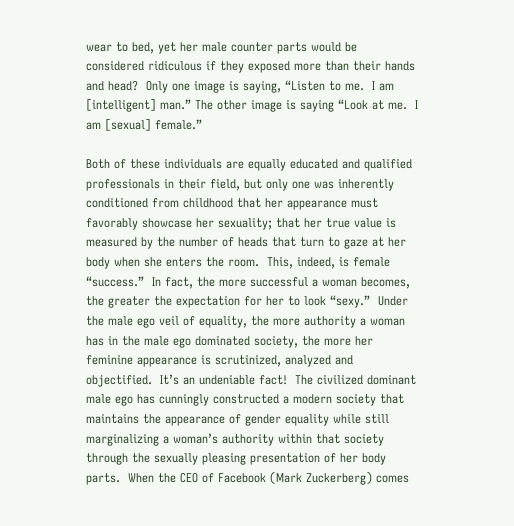wear to bed, yet her male counter parts would be considered ridiculous if they exposed more than their hands and head?  Only one image is saying, “Listen to me.  I am [intelligent] man.” The other image is saying “Look at me.  I am [sexual] female.”

Both of these individuals are equally educated and qualified professionals in their field, but only one was inherently conditioned from childhood that her appearance must favorably showcase her sexuality; that her true value is measured by the number of heads that turn to gaze at her body when she enters the room.  This, indeed, is female “success.”  In fact, the more successful a woman becomes, the greater the expectation for her to look “sexy.”  Under the male ego veil of equality, the more authority a woman has in the male ego dominated society, the more her feminine appearance is scrutinized, analyzed and objectified.  It’s an undeniable fact!  The civilized dominant male ego has cunningly constructed a modern society that maintains the appearance of gender equality while still marginalizing a woman’s authority within that society through the sexually pleasing presentation of her body parts.  When the CEO of Facebook (Mark Zuckerberg) comes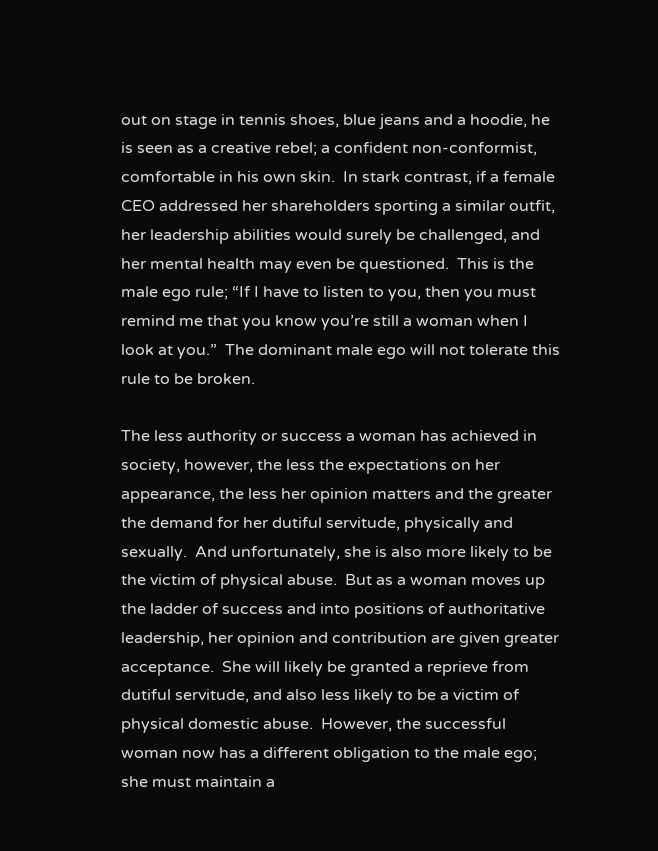out on stage in tennis shoes, blue jeans and a hoodie, he is seen as a creative rebel; a confident non-conformist, comfortable in his own skin.  In stark contrast, if a female CEO addressed her shareholders sporting a similar outfit, her leadership abilities would surely be challenged, and her mental health may even be questioned.  This is the male ego rule; “If I have to listen to you, then you must remind me that you know you’re still a woman when I look at you.”  The dominant male ego will not tolerate this rule to be broken.

The less authority or success a woman has achieved in society, however, the less the expectations on her appearance, the less her opinion matters and the greater the demand for her dutiful servitude, physically and sexually.  And unfortunately, she is also more likely to be the victim of physical abuse.  But as a woman moves up the ladder of success and into positions of authoritative leadership, her opinion and contribution are given greater acceptance.  She will likely be granted a reprieve from dutiful servitude, and also less likely to be a victim of physical domestic abuse.  However, the successful woman now has a different obligation to the male ego; she must maintain a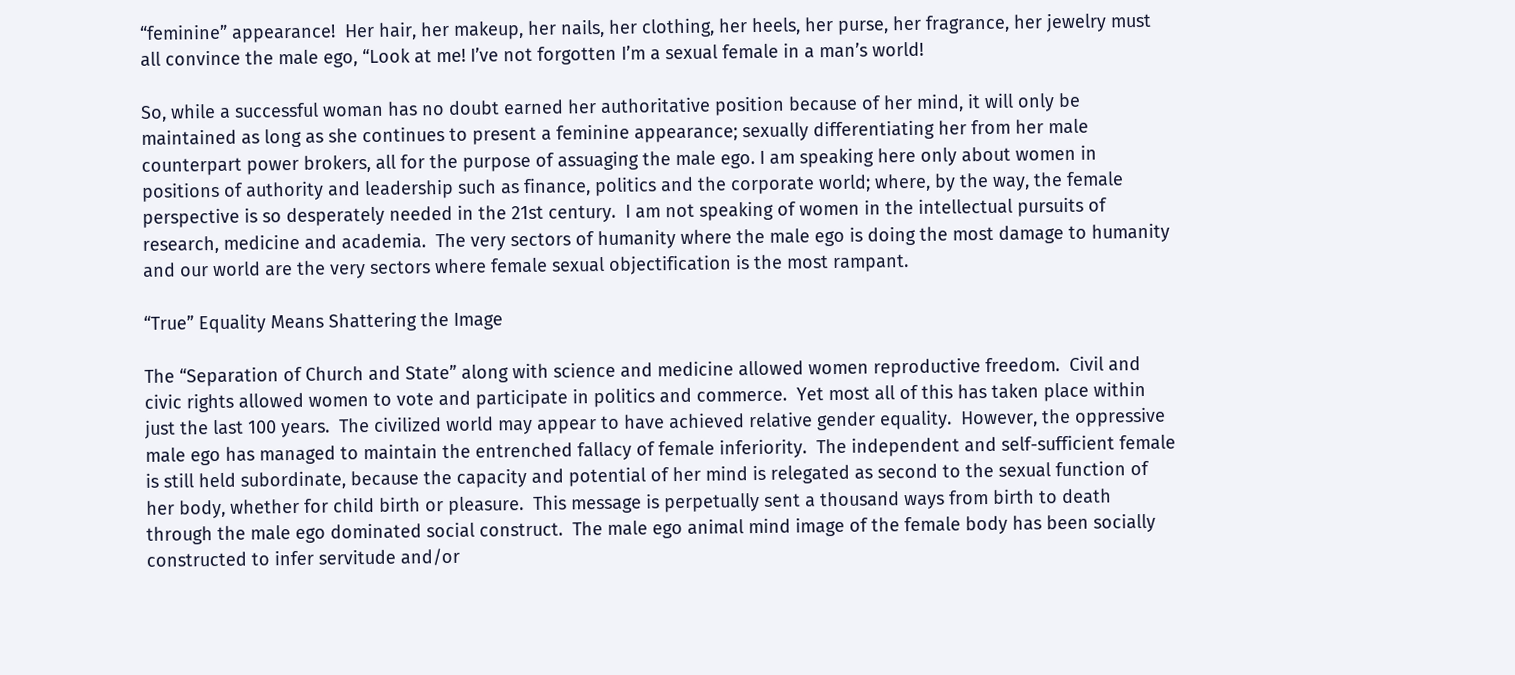“feminine” appearance!  Her hair, her makeup, her nails, her clothing, her heels, her purse, her fragrance, her jewelry must all convince the male ego, “Look at me! I’ve not forgotten I’m a sexual female in a man’s world!

So, while a successful woman has no doubt earned her authoritative position because of her mind, it will only be maintained as long as she continues to present a feminine appearance; sexually differentiating her from her male counterpart power brokers, all for the purpose of assuaging the male ego. I am speaking here only about women in positions of authority and leadership such as finance, politics and the corporate world; where, by the way, the female perspective is so desperately needed in the 21st century.  I am not speaking of women in the intellectual pursuits of research, medicine and academia.  The very sectors of humanity where the male ego is doing the most damage to humanity and our world are the very sectors where female sexual objectification is the most rampant.

“True” Equality Means Shattering the Image

The “Separation of Church and State” along with science and medicine allowed women reproductive freedom.  Civil and civic rights allowed women to vote and participate in politics and commerce.  Yet most all of this has taken place within just the last 100 years.  The civilized world may appear to have achieved relative gender equality.  However, the oppressive male ego has managed to maintain the entrenched fallacy of female inferiority.  The independent and self-sufficient female is still held subordinate, because the capacity and potential of her mind is relegated as second to the sexual function of her body, whether for child birth or pleasure.  This message is perpetually sent a thousand ways from birth to death through the male ego dominated social construct.  The male ego animal mind image of the female body has been socially constructed to infer servitude and/or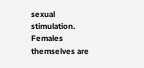sexual stimulation.  Females themselves are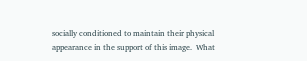socially conditioned to maintain their physical appearance in the support of this image.  What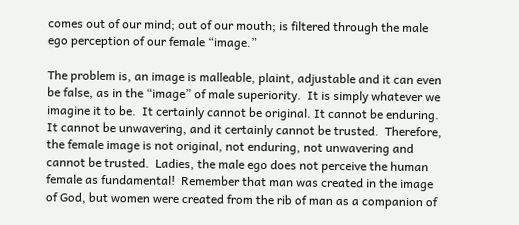comes out of our mind; out of our mouth; is filtered through the male ego perception of our female “image.”

The problem is, an image is malleable, plaint, adjustable and it can even be false, as in the “image” of male superiority.  It is simply whatever we imagine it to be.  It certainly cannot be original. It cannot be enduring. It cannot be unwavering, and it certainly cannot be trusted.  Therefore, the female image is not original, not enduring, not unwavering and cannot be trusted.  Ladies, the male ego does not perceive the human female as fundamental!  Remember that man was created in the image of God, but women were created from the rib of man as a companion of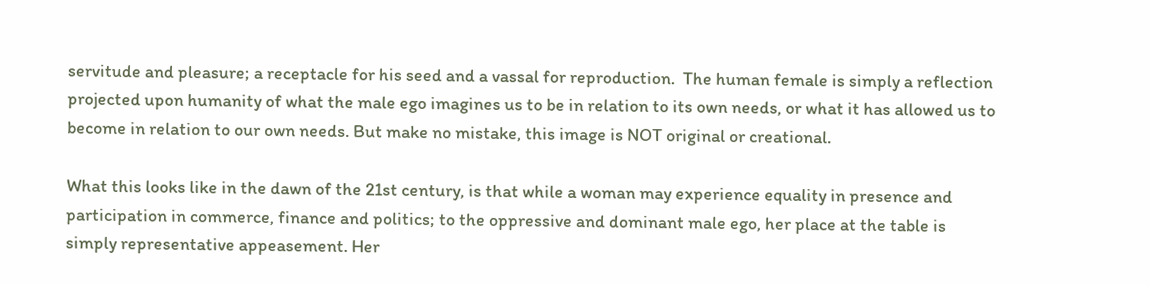servitude and pleasure; a receptacle for his seed and a vassal for reproduction.  The human female is simply a reflection projected upon humanity of what the male ego imagines us to be in relation to its own needs, or what it has allowed us to become in relation to our own needs. But make no mistake, this image is NOT original or creational.

What this looks like in the dawn of the 21st century, is that while a woman may experience equality in presence and participation in commerce, finance and politics; to the oppressive and dominant male ego, her place at the table is simply representative appeasement. Her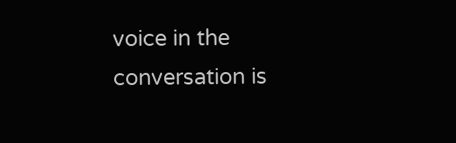voice in the conversation is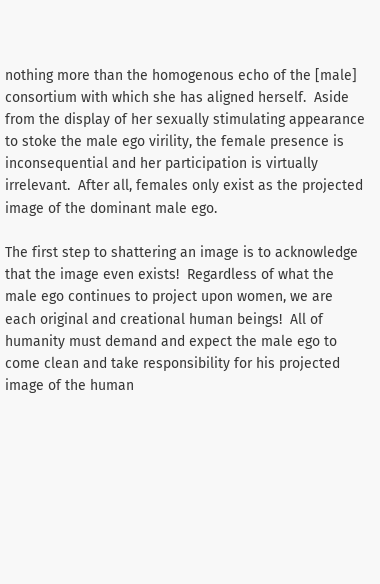nothing more than the homogenous echo of the [male] consortium with which she has aligned herself.  Aside from the display of her sexually stimulating appearance to stoke the male ego virility, the female presence is inconsequential and her participation is virtually irrelevant.  After all, females only exist as the projected image of the dominant male ego.

The first step to shattering an image is to acknowledge that the image even exists!  Regardless of what the male ego continues to project upon women, we are each original and creational human beings!  All of humanity must demand and expect the male ego to come clean and take responsibility for his projected image of the human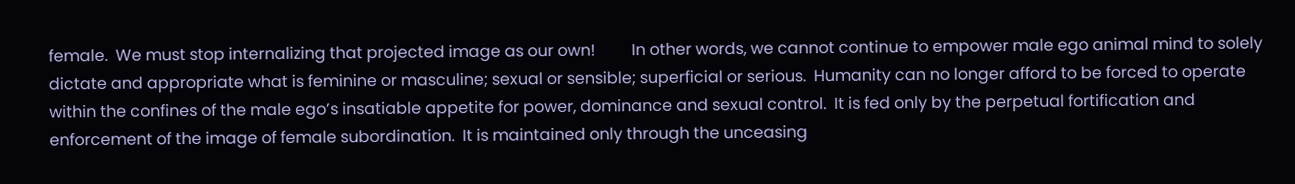female.  We must stop internalizing that projected image as our own!         In other words, we cannot continue to empower male ego animal mind to solely dictate and appropriate what is feminine or masculine; sexual or sensible; superficial or serious.  Humanity can no longer afford to be forced to operate within the confines of the male ego’s insatiable appetite for power, dominance and sexual control.  It is fed only by the perpetual fortification and enforcement of the image of female subordination.  It is maintained only through the unceasing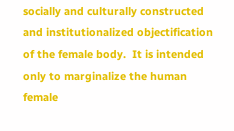socially and culturally constructed and institutionalized objectification of the female body.  It is intended only to marginalize the human female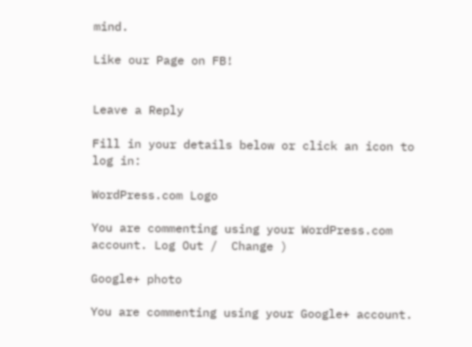mind.

Like our Page on FB!


Leave a Reply

Fill in your details below or click an icon to log in:

WordPress.com Logo

You are commenting using your WordPress.com account. Log Out /  Change )

Google+ photo

You are commenting using your Google+ account.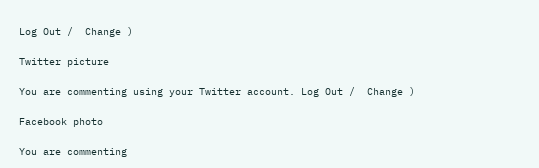Log Out /  Change )

Twitter picture

You are commenting using your Twitter account. Log Out /  Change )

Facebook photo

You are commenting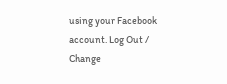using your Facebook account. Log Out /  Change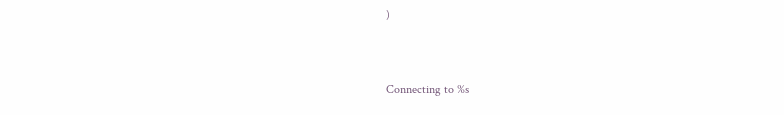)


Connecting to %s